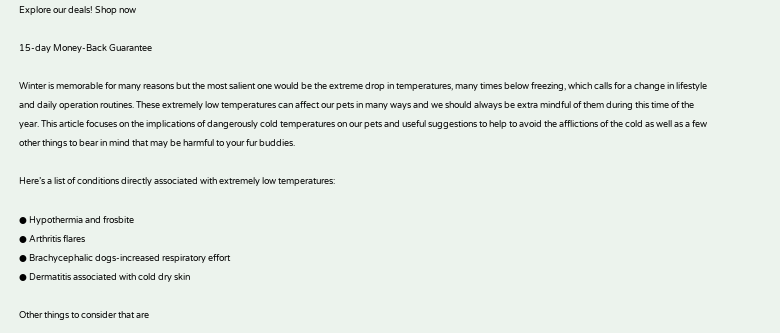Explore our deals! Shop now

15-day Money-Back Guarantee

Winter is memorable for many reasons but the most salient one would be the extreme drop in temperatures, many times below freezing, which calls for a change in lifestyle and daily operation routines. These extremely low temperatures can affect our pets in many ways and we should always be extra mindful of them during this time of the year. This article focuses on the implications of dangerously cold temperatures on our pets and useful suggestions to help to avoid the afflictions of the cold as well as a few other things to bear in mind that may be harmful to your fur buddies.

Here’s a list of conditions directly associated with extremely low temperatures:

● Hypothermia and frosbite
● Arthritis flares
● Brachycephalic dogs-increased respiratory effort
● Dermatitis associated with cold dry skin

Other things to consider that are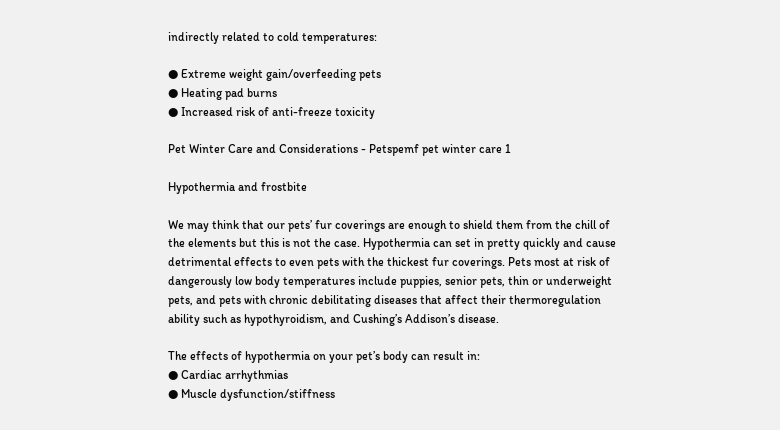indirectly related to cold temperatures:

● Extreme weight gain/overfeeding pets
● Heating pad burns
● Increased risk of anti-freeze toxicity

Pet Winter Care and Considerations - Petspemf pet winter care 1

Hypothermia and frostbite

We may think that our pets’ fur coverings are enough to shield them from the chill of the elements but this is not the case. Hypothermia can set in pretty quickly and cause detrimental effects to even pets with the thickest fur coverings. Pets most at risk of dangerously low body temperatures include puppies, senior pets, thin or underweight pets, and pets with chronic debilitating diseases that affect their thermoregulation ability such as hypothyroidism, and Cushing’s Addison’s disease.

The effects of hypothermia on your pet’s body can result in:
● Cardiac arrhythmias
● Muscle dysfunction/stiffness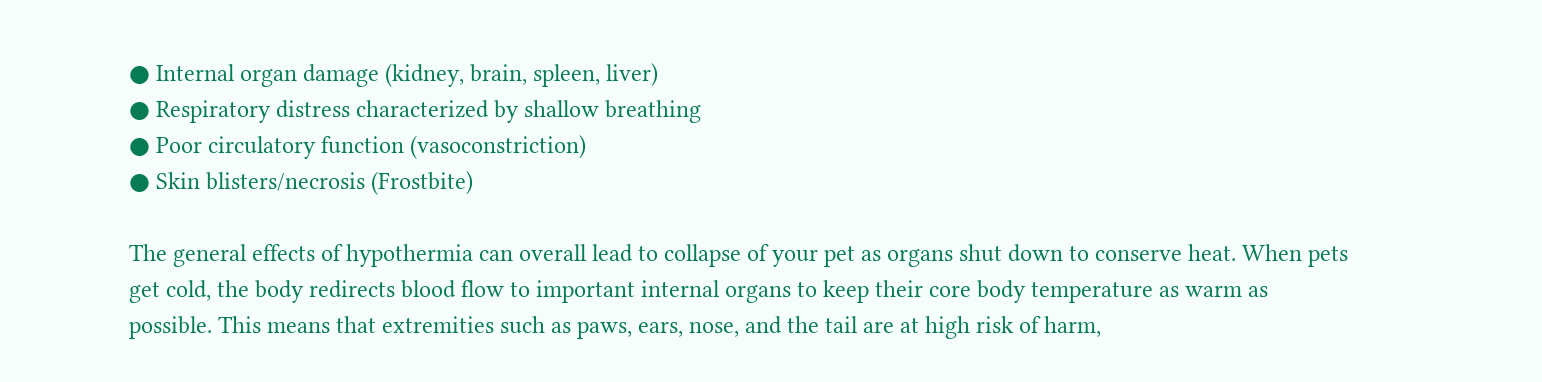● Internal organ damage (kidney, brain, spleen, liver)
● Respiratory distress characterized by shallow breathing
● Poor circulatory function (vasoconstriction)
● Skin blisters/necrosis (Frostbite)

The general effects of hypothermia can overall lead to collapse of your pet as organs shut down to conserve heat. When pets get cold, the body redirects blood flow to important internal organs to keep their core body temperature as warm as possible. This means that extremities such as paws, ears, nose, and the tail are at high risk of harm,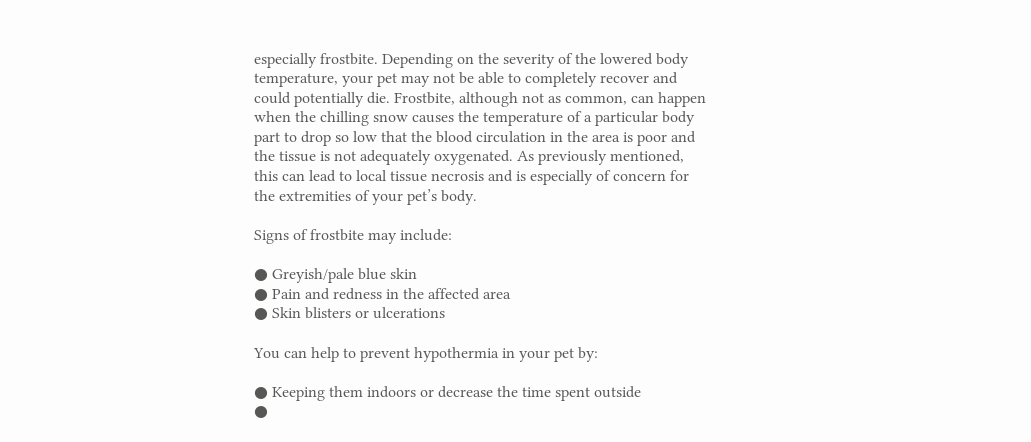especially frostbite. Depending on the severity of the lowered body temperature, your pet may not be able to completely recover and could potentially die. Frostbite, although not as common, can happen when the chilling snow causes the temperature of a particular body part to drop so low that the blood circulation in the area is poor and the tissue is not adequately oxygenated. As previously mentioned, this can lead to local tissue necrosis and is especially of concern for the extremities of your pet’s body.

Signs of frostbite may include:

● Greyish/pale blue skin
● Pain and redness in the affected area
● Skin blisters or ulcerations

You can help to prevent hypothermia in your pet by:

● Keeping them indoors or decrease the time spent outside
●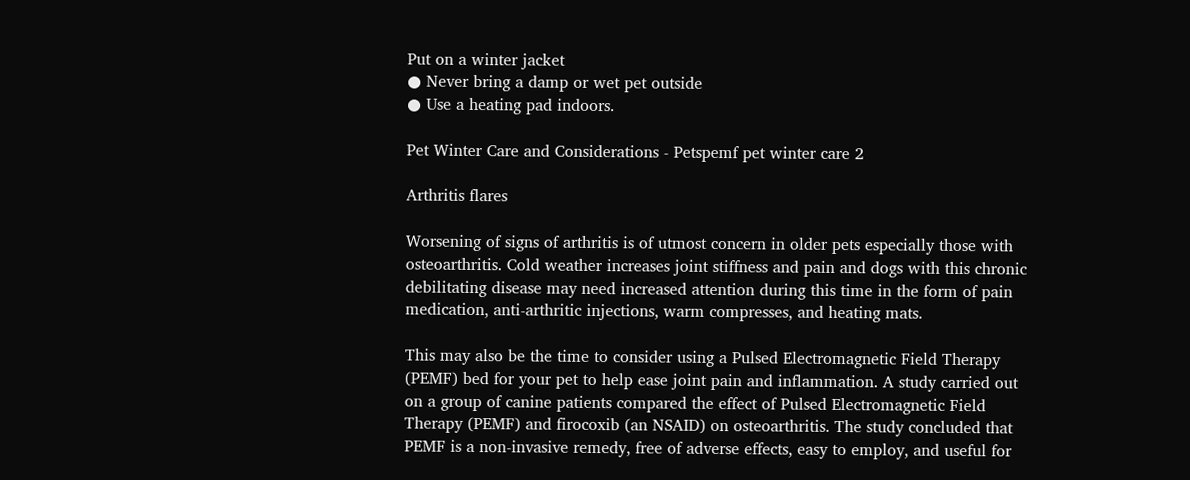Put on a winter jacket
● Never bring a damp or wet pet outside
● Use a heating pad indoors.

Pet Winter Care and Considerations - Petspemf pet winter care 2

Arthritis flares

Worsening of signs of arthritis is of utmost concern in older pets especially those with osteoarthritis. Cold weather increases joint stiffness and pain and dogs with this chronic debilitating disease may need increased attention during this time in the form of pain medication, anti-arthritic injections, warm compresses, and heating mats.

This may also be the time to consider using a Pulsed Electromagnetic Field Therapy (PEMF) bed for your pet to help ease joint pain and inflammation. A study carried out on a group of canine patients compared the effect of Pulsed Electromagnetic Field Therapy (PEMF) and firocoxib (an NSAID) on osteoarthritis. The study concluded that PEMF is a non-invasive remedy, free of adverse effects, easy to employ, and useful for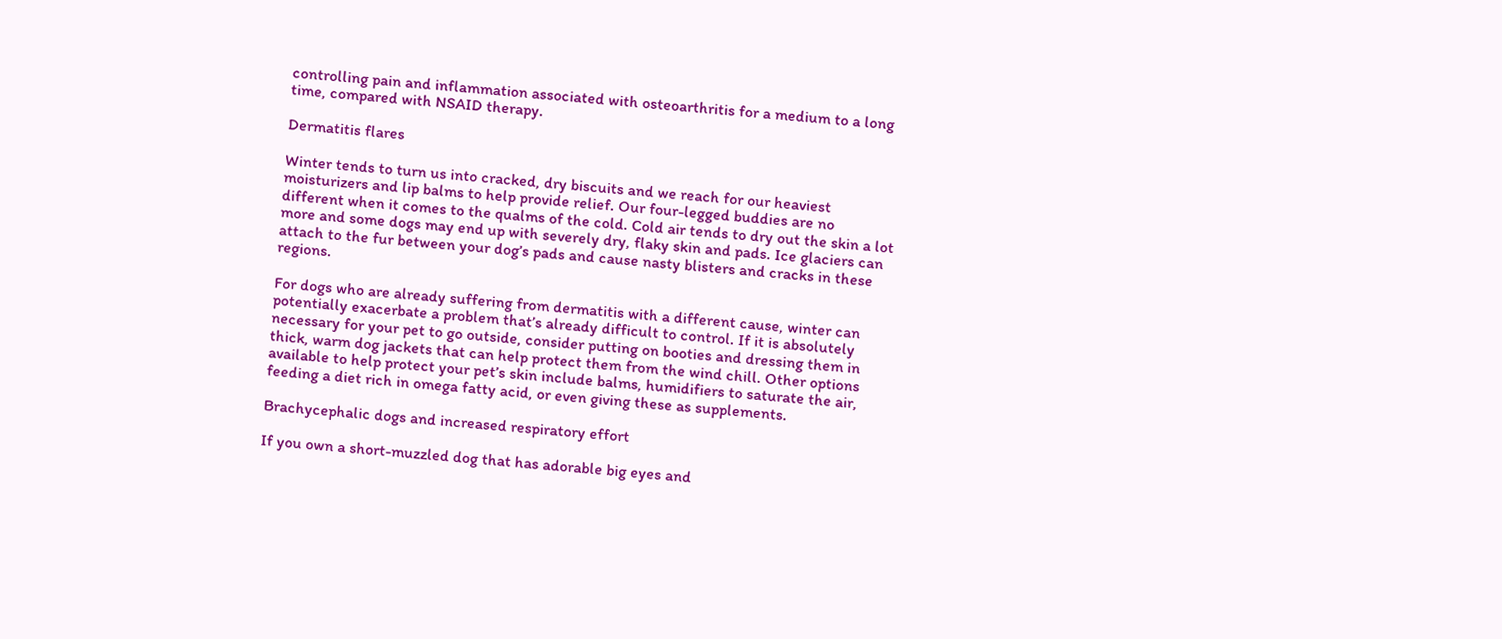controlling pain and inflammation associated with osteoarthritis for a medium to a long time, compared with NSAID therapy.

Dermatitis flares

Winter tends to turn us into cracked, dry biscuits and we reach for our heaviest moisturizers and lip balms to help provide relief. Our four-legged buddies are no different when it comes to the qualms of the cold. Cold air tends to dry out the skin a lot more and some dogs may end up with severely dry, flaky skin and pads. Ice glaciers can attach to the fur between your dog’s pads and cause nasty blisters and cracks in these regions.

For dogs who are already suffering from dermatitis with a different cause, winter can potentially exacerbate a problem that’s already difficult to control. If it is absolutely necessary for your pet to go outside, consider putting on booties and dressing them in thick, warm dog jackets that can help protect them from the wind chill. Other options available to help protect your pet’s skin include balms, humidifiers to saturate the air, feeding a diet rich in omega fatty acid, or even giving these as supplements.

Brachycephalic dogs and increased respiratory effort

If you own a short-muzzled dog that has adorable big eyes and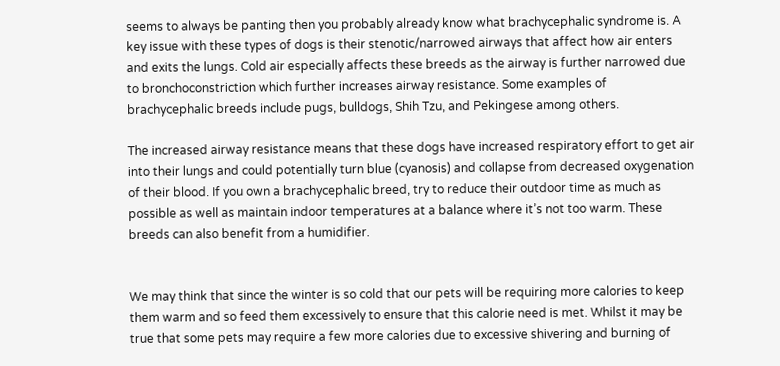seems to always be panting then you probably already know what brachycephalic syndrome is. A key issue with these types of dogs is their stenotic/narrowed airways that affect how air enters and exits the lungs. Cold air especially affects these breeds as the airway is further narrowed due to bronchoconstriction which further increases airway resistance. Some examples of brachycephalic breeds include pugs, bulldogs, Shih Tzu, and Pekingese among others.

The increased airway resistance means that these dogs have increased respiratory effort to get air into their lungs and could potentially turn blue (cyanosis) and collapse from decreased oxygenation of their blood. If you own a brachycephalic breed, try to reduce their outdoor time as much as possible as well as maintain indoor temperatures at a balance where it’s not too warm. These breeds can also benefit from a humidifier.


We may think that since the winter is so cold that our pets will be requiring more calories to keep them warm and so feed them excessively to ensure that this calorie need is met. Whilst it may be true that some pets may require a few more calories due to excessive shivering and burning of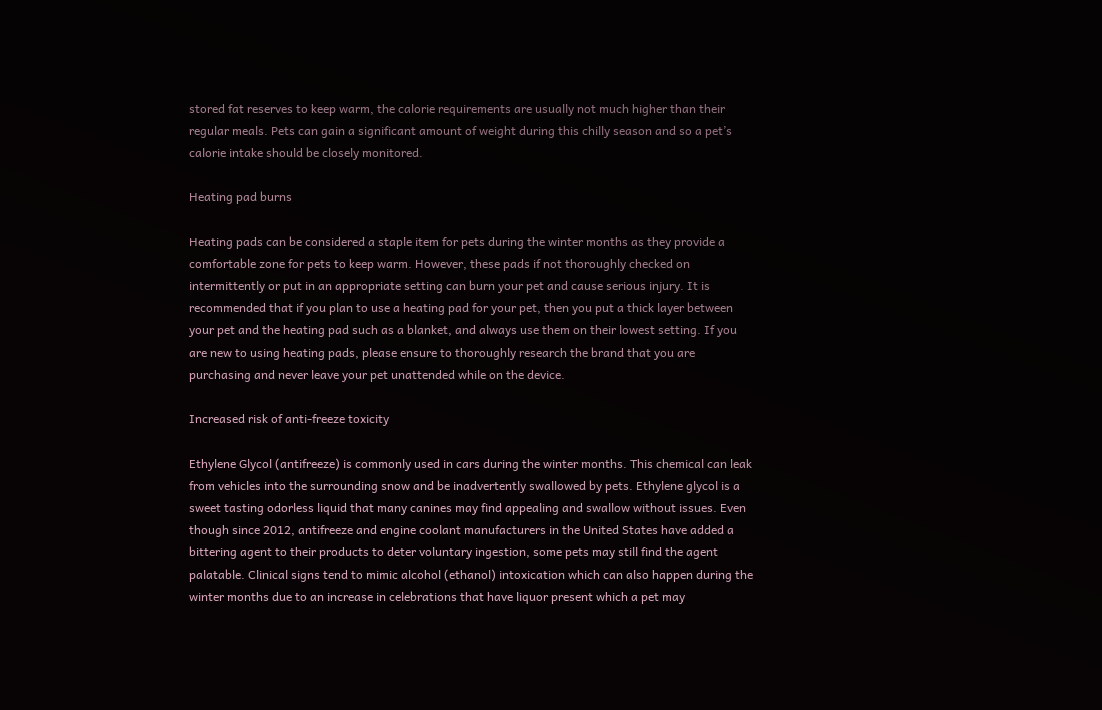stored fat reserves to keep warm, the calorie requirements are usually not much higher than their regular meals. Pets can gain a significant amount of weight during this chilly season and so a pet’s calorie intake should be closely monitored.

Heating pad burns

Heating pads can be considered a staple item for pets during the winter months as they provide a comfortable zone for pets to keep warm. However, these pads if not thoroughly checked on intermittently or put in an appropriate setting can burn your pet and cause serious injury. It is recommended that if you plan to use a heating pad for your pet, then you put a thick layer between your pet and the heating pad such as a blanket, and always use them on their lowest setting. If you are new to using heating pads, please ensure to thoroughly research the brand that you are purchasing and never leave your pet unattended while on the device.

Increased risk of anti-freeze toxicity

Ethylene Glycol (antifreeze) is commonly used in cars during the winter months. This chemical can leak from vehicles into the surrounding snow and be inadvertently swallowed by pets. Ethylene glycol is a sweet tasting odorless liquid that many canines may find appealing and swallow without issues. Even though since 2012, antifreeze and engine coolant manufacturers in the United States have added a bittering agent to their products to deter voluntary ingestion, some pets may still find the agent palatable. Clinical signs tend to mimic alcohol (ethanol) intoxication which can also happen during the winter months due to an increase in celebrations that have liquor present which a pet may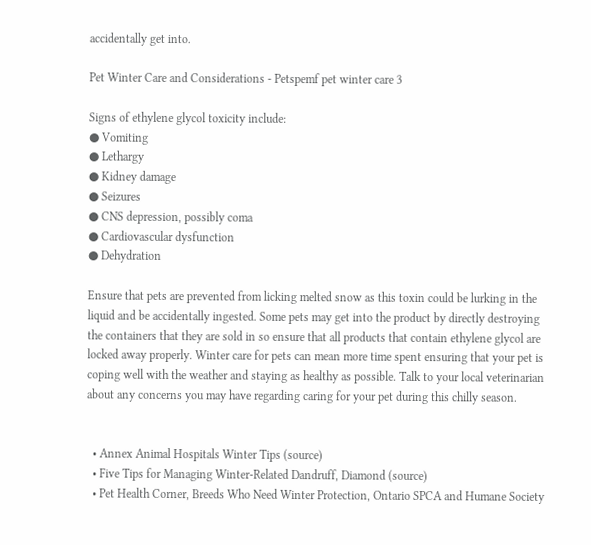accidentally get into.

Pet Winter Care and Considerations - Petspemf pet winter care 3

Signs of ethylene glycol toxicity include:
● Vomiting
● Lethargy
● Kidney damage
● Seizures
● CNS depression, possibly coma
● Cardiovascular dysfunction
● Dehydration

Ensure that pets are prevented from licking melted snow as this toxin could be lurking in the liquid and be accidentally ingested. Some pets may get into the product by directly destroying the containers that they are sold in so ensure that all products that contain ethylene glycol are locked away properly. Winter care for pets can mean more time spent ensuring that your pet is coping well with the weather and staying as healthy as possible. Talk to your local veterinarian about any concerns you may have regarding caring for your pet during this chilly season.


  • Annex Animal Hospitals Winter Tips (source)
  • Five Tips for Managing Winter-Related Dandruff, Diamond (source)
  • Pet Health Corner, Breeds Who Need Winter Protection, Ontario SPCA and Humane Society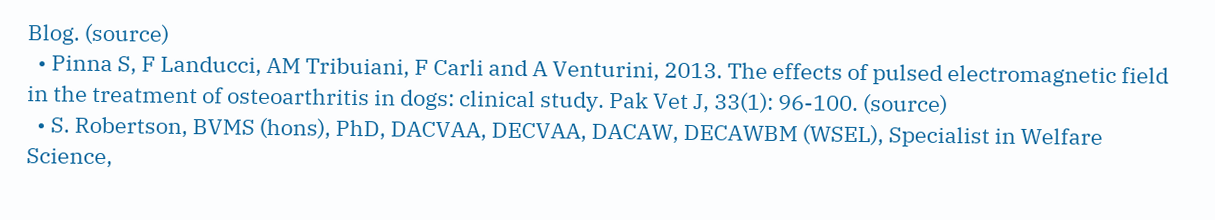Blog. (source)
  • Pinna S, F Landucci, AM Tribuiani, F Carli and A Venturini, 2013. The effects of pulsed electromagnetic field in the treatment of osteoarthritis in dogs: clinical study. Pak Vet J, 33(1): 96-100. (source)
  • S. Robertson, BVMS (hons), PhD, DACVAA, DECVAA, DACAW, DECAWBM (WSEL), Specialist in Welfare Science,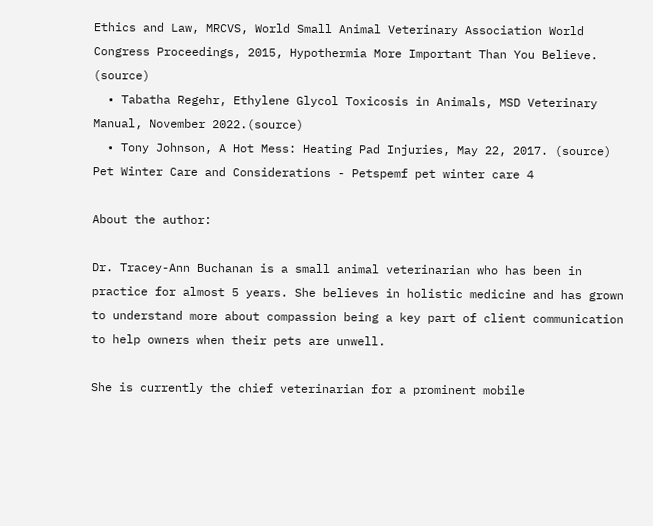Ethics and Law, MRCVS, World Small Animal Veterinary Association World Congress Proceedings, 2015, Hypothermia More Important Than You Believe. (source)
  • Tabatha Regehr, Ethylene Glycol Toxicosis in Animals, MSD Veterinary Manual, November 2022.(source)
  • Tony Johnson, A Hot Mess: Heating Pad Injuries, May 22, 2017. (source)
Pet Winter Care and Considerations - Petspemf pet winter care 4

About the author:

Dr. Tracey-Ann Buchanan is a small animal veterinarian who has been in practice for almost 5 years. She believes in holistic medicine and has grown to understand more about compassion being a key part of client communication to help owners when their pets are unwell.

She is currently the chief veterinarian for a prominent mobile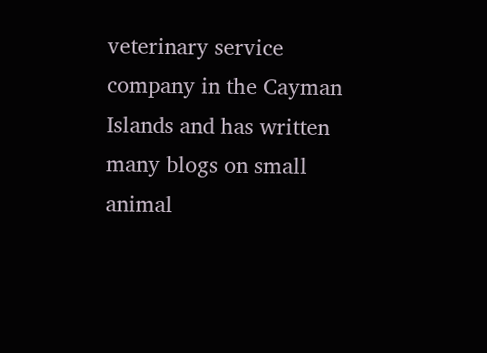veterinary service company in the Cayman Islands and has written many blogs on small animal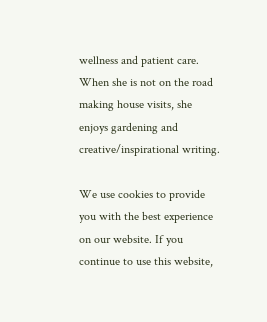wellness and patient care. When she is not on the road making house visits, she enjoys gardening and creative/inspirational writing.

We use cookies to provide you with the best experience on our website. If you continue to use this website,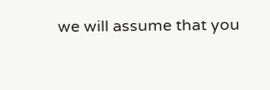we will assume that you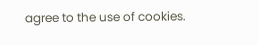agree to the use of cookies.